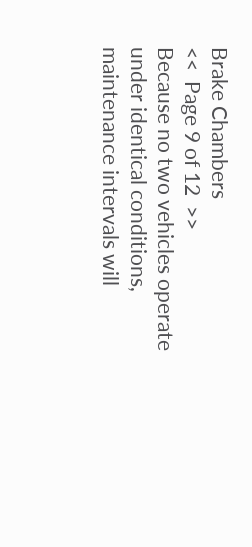Brake Chambers
<<  Page 9 of 12  >>
Because no two vehicles operate under identical conditions, maintenance intervals will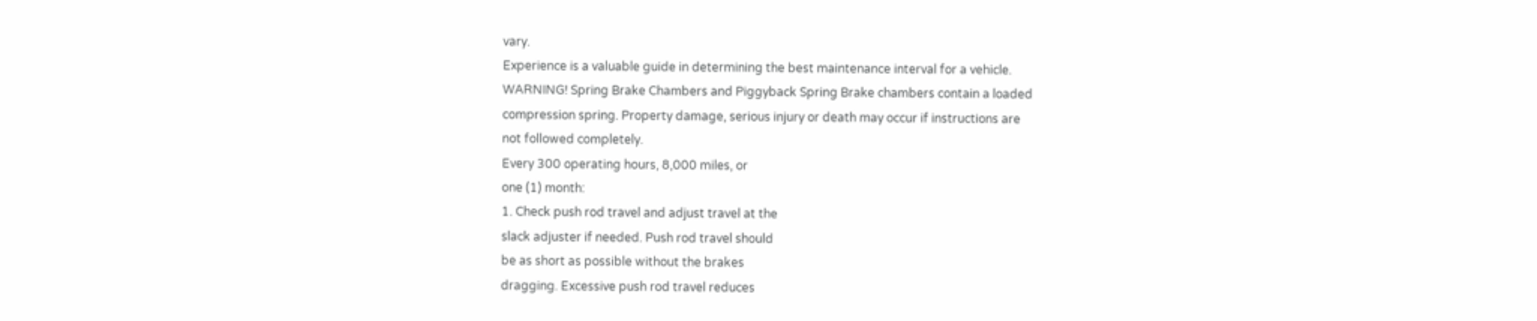vary.
Experience is a valuable guide in determining the best maintenance interval for a vehicle.
WARNING! Spring Brake Chambers and Piggyback Spring Brake chambers contain a loaded
compression spring. Property damage, serious injury or death may occur if instructions are
not followed completely.
Every 300 operating hours, 8,000 miles, or
one (1) month:
1. Check push rod travel and adjust travel at the
slack adjuster if needed. Push rod travel should
be as short as possible without the brakes
dragging. Excessive push rod travel reduces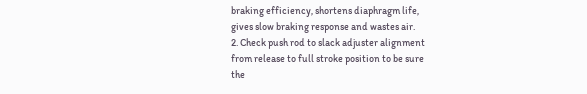braking efficiency, shortens diaphragm life,
gives slow braking response and wastes air.
2. Check push rod to slack adjuster alignment
from release to full stroke position to be sure
the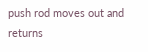push rod moves out and returns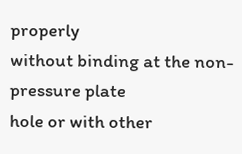properly
without binding at the non-pressure plate
hole or with other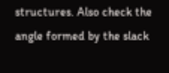structures. Also check the
angle formed by the slack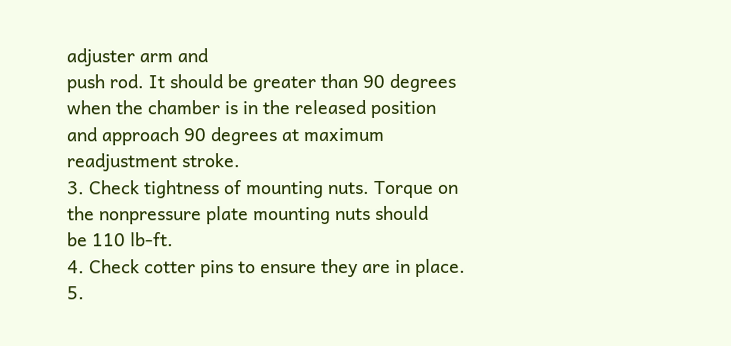adjuster arm and
push rod. It should be greater than 90 degrees
when the chamber is in the released position
and approach 90 degrees at maximum
readjustment stroke.
3. Check tightness of mounting nuts. Torque on
the nonpressure plate mounting nuts should
be 110 lb-ft.
4. Check cotter pins to ensure they are in place.
5.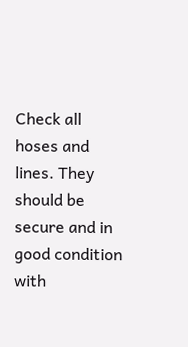Check all hoses and lines. They should be
secure and in good condition with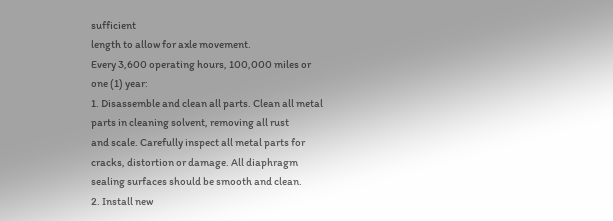sufficient
length to allow for axle movement.
Every 3,600 operating hours, 100,000 miles or
one (1) year:
1. Disassemble and clean all parts. Clean all metal
parts in cleaning solvent, removing all rust
and scale. Carefully inspect all metal parts for
cracks, distortion or damage. All diaphragm
sealing surfaces should be smooth and clean.
2. Install new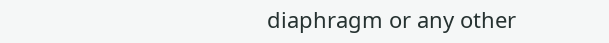diaphragm or any other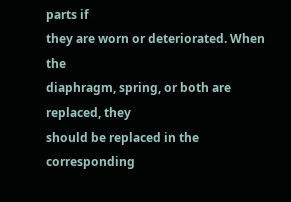parts if
they are worn or deteriorated. When the
diaphragm, spring, or both are replaced, they
should be replaced in the corresponding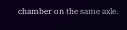chamber on the same axle.